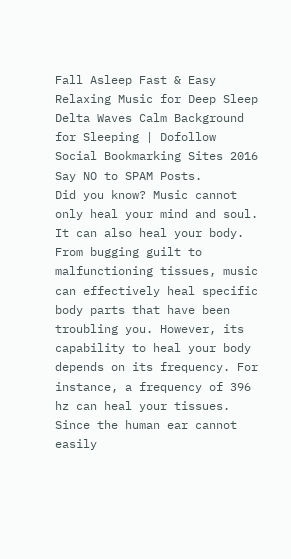Fall Asleep Fast & Easy Relaxing Music for Deep Sleep Delta Waves Calm Background for Sleeping | Dofollow Social Bookmarking Sites 2016
Say NO to SPAM Posts.
Did you know? Music cannot only heal your mind and soul. It can also heal your body.
From bugging guilt to malfunctioning tissues, music can effectively heal specific body parts that have been troubling you. However, its capability to heal your body depends on its frequency. For instance, a frequency of 396 hz can heal your tissues. Since the human ear cannot easily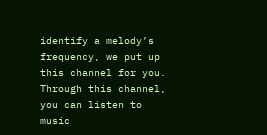identify a melody’s frequency, we put up this channel for you. Through this channel, you can listen to music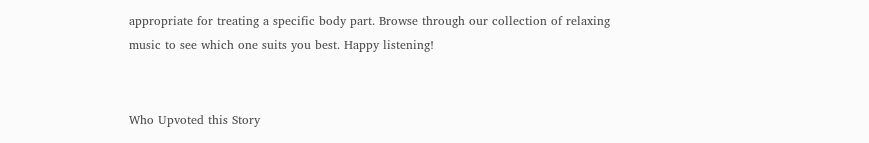appropriate for treating a specific body part. Browse through our collection of relaxing music to see which one suits you best. Happy listening!


Who Upvoted this Story